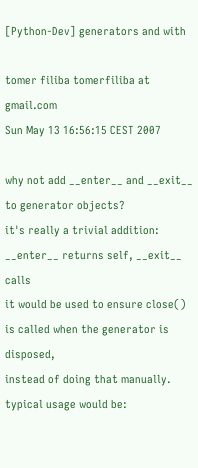[Python-Dev] generators and with

tomer filiba tomerfiliba at gmail.com
Sun May 13 16:56:15 CEST 2007

why not add __enter__ and __exit__ to generator objects?
it's really a trivial addition: __enter__ returns self, __exit__ calls
it would be used to ensure close() is called when the generator is disposed,
instead of doing that manually. typical usage would be: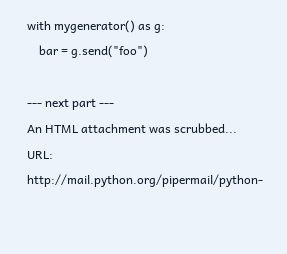with mygenerator() as g:
    bar = g.send("foo")

--- next part ---
An HTML attachment was scrubbed...
URL: http://mail.python.org/pipermail/python-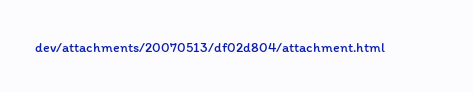dev/attachments/20070513/df02d804/attachment.html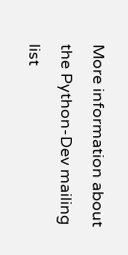More information about the Python-Dev mailing list